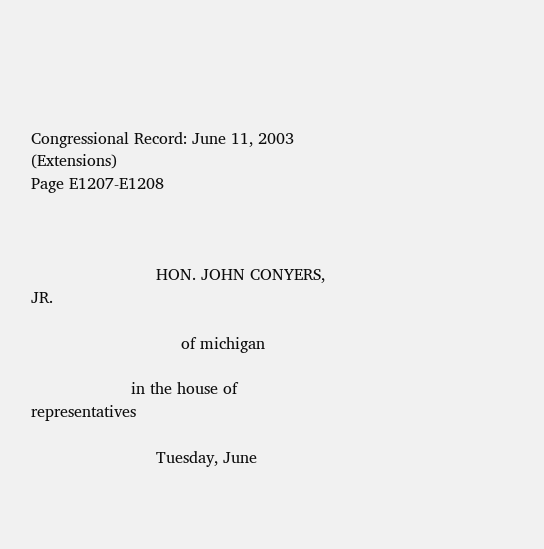Congressional Record: June 11, 2003 (Extensions)
Page E1207-E1208



                         HON. JOHN CONYERS, JR.

                              of michigan

                    in the house of representatives

                         Tuesday, June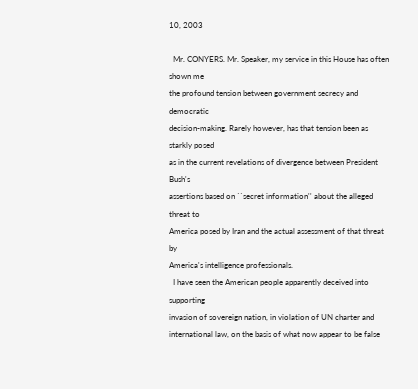10, 2003

  Mr. CONYERS. Mr. Speaker, my service in this House has often shown me
the profound tension between government secrecy and democratic
decision-making. Rarely however, has that tension been as starkly posed
as in the current revelations of divergence between President Bush's
assertions based on ``secret information'' about the alleged threat to
America posed by Iran and the actual assessment of that threat by
America's intelligence professionals.
  I have seen the American people apparently deceived into supporting
invasion of sovereign nation, in violation of UN charter and
international law, on the basis of what now appear to be false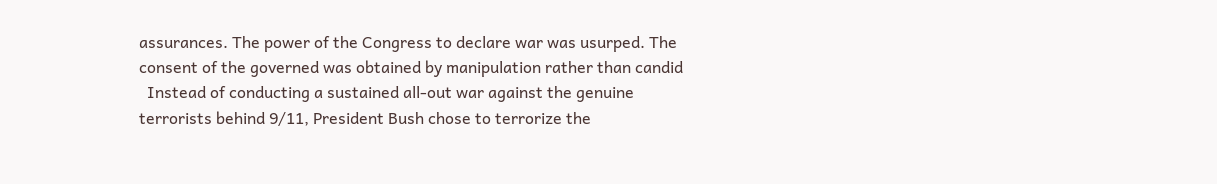assurances. The power of the Congress to declare war was usurped. The
consent of the governed was obtained by manipulation rather than candid
  Instead of conducting a sustained all-out war against the genuine
terrorists behind 9/11, President Bush chose to terrorize the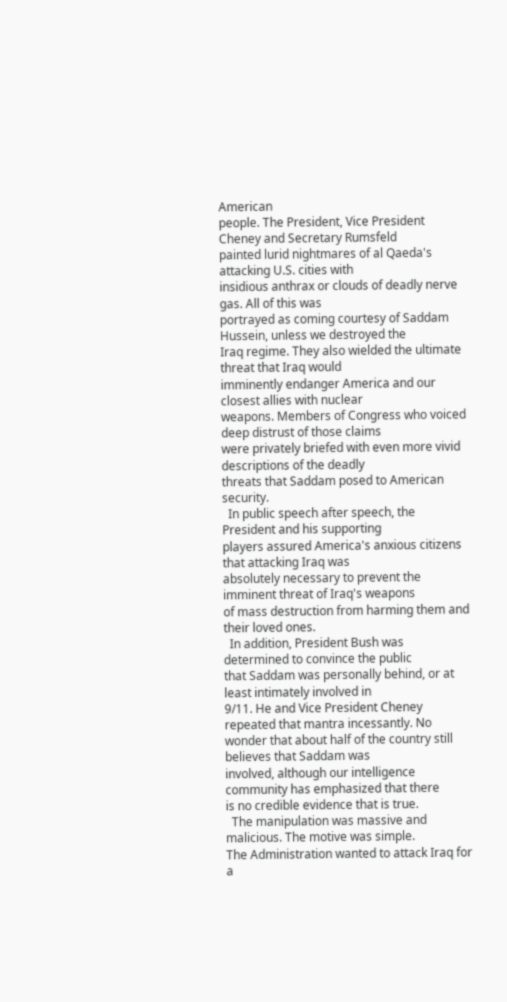American
people. The President, Vice President Cheney and Secretary Rumsfeld
painted lurid nightmares of al Qaeda's attacking U.S. cities with
insidious anthrax or clouds of deadly nerve gas. All of this was
portrayed as coming courtesy of Saddam Hussein, unless we destroyed the
Iraq regime. They also wielded the ultimate threat that Iraq would
imminently endanger America and our closest allies with nuclear
weapons. Members of Congress who voiced deep distrust of those claims
were privately briefed with even more vivid descriptions of the deadly
threats that Saddam posed to American security.
  In public speech after speech, the President and his supporting
players assured America's anxious citizens that attacking Iraq was
absolutely necessary to prevent the imminent threat of Iraq's weapons
of mass destruction from harming them and their loved ones.
  In addition, President Bush was determined to convince the public
that Saddam was personally behind, or at least intimately involved in
9/11. He and Vice President Cheney repeated that mantra incessantly. No
wonder that about half of the country still believes that Saddam was
involved, although our intelligence community has emphasized that there
is no credible evidence that is true.
  The manipulation was massive and malicious. The motive was simple.
The Administration wanted to attack Iraq for a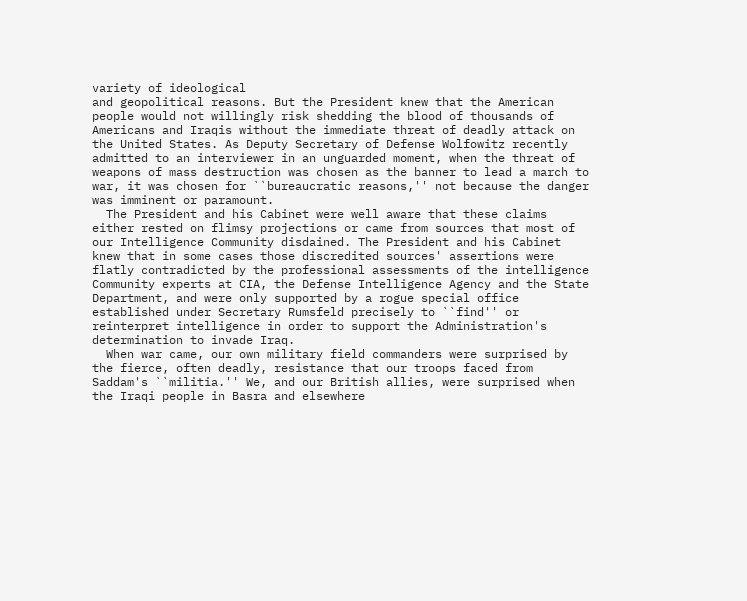variety of ideological
and geopolitical reasons. But the President knew that the American
people would not willingly risk shedding the blood of thousands of
Americans and Iraqis without the immediate threat of deadly attack on
the United States. As Deputy Secretary of Defense Wolfowitz recently
admitted to an interviewer in an unguarded moment, when the threat of
weapons of mass destruction was chosen as the banner to lead a march to
war, it was chosen for ``bureaucratic reasons,'' not because the danger
was imminent or paramount.
  The President and his Cabinet were well aware that these claims
either rested on flimsy projections or came from sources that most of
our Intelligence Community disdained. The President and his Cabinet
knew that in some cases those discredited sources' assertions were
flatly contradicted by the professional assessments of the intelligence
Community experts at CIA, the Defense Intelligence Agency and the State
Department, and were only supported by a rogue special office
established under Secretary Rumsfeld precisely to ``find'' or
reinterpret intelligence in order to support the Administration's
determination to invade Iraq.
  When war came, our own military field commanders were surprised by
the fierce, often deadly, resistance that our troops faced from
Saddam's ``militia.'' We, and our British allies, were surprised when
the Iraqi people in Basra and elsewhere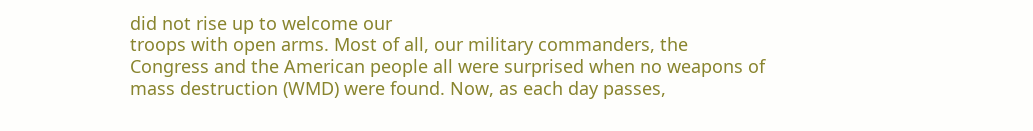did not rise up to welcome our
troops with open arms. Most of all, our military commanders, the
Congress and the American people all were surprised when no weapons of
mass destruction (WMD) were found. Now, as each day passes,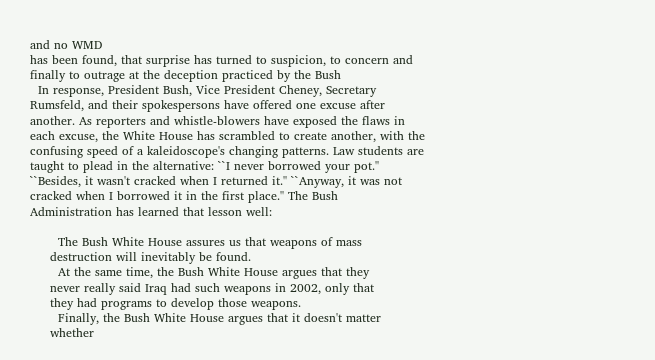and no WMD
has been found, that surprise has turned to suspicion, to concern and
finally to outrage at the deception practiced by the Bush
  In response, President Bush, Vice President Cheney, Secretary
Rumsfeld, and their spokespersons have offered one excuse after
another. As reporters and whistle-blowers have exposed the flaws in
each excuse, the White House has scrambled to create another, with the
confusing speed of a kaleidoscope's changing patterns. Law students are
taught to plead in the alternative: ``I never borrowed your pot.''
``Besides, it wasn't cracked when I returned it.'' ``Anyway, it was not
cracked when I borrowed it in the first place.'' The Bush
Administration has learned that lesson well:

       The Bush White House assures us that weapons of mass
     destruction will inevitably be found.
       At the same time, the Bush White House argues that they
     never really said Iraq had such weapons in 2002, only that
     they had programs to develop those weapons.
       Finally, the Bush White House argues that it doesn't matter
     whether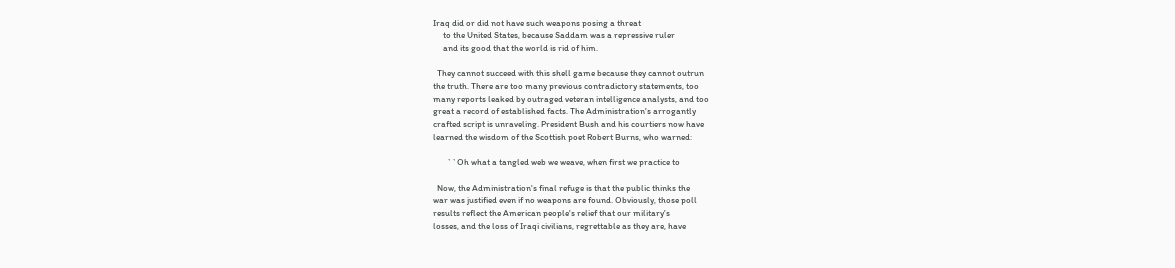Iraq did or did not have such weapons posing a threat
     to the United States, because Saddam was a repressive ruler
     and its good that the world is rid of him.

  They cannot succeed with this shell game because they cannot outrun
the truth. There are too many previous contradictory statements, too
many reports leaked by outraged veteran intelligence analysts, and too
great a record of established facts. The Administration's arrogantly
crafted script is unraveling. President Bush and his courtiers now have
learned the wisdom of the Scottish poet Robert Burns, who warned:

       ``Oh what a tangled web we weave, when first we practice to

  Now, the Administration's final refuge is that the public thinks the
war was justified even if no weapons are found. Obviously, those poll
results reflect the American people's relief that our military's
losses, and the loss of Iraqi civilians, regrettable as they are, have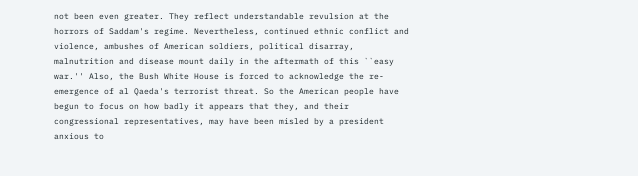not been even greater. They reflect understandable revulsion at the
horrors of Saddam's regime. Nevertheless, continued ethnic conflict and
violence, ambushes of American soldiers, political disarray,
malnutrition and disease mount daily in the aftermath of this ``easy
war.'' Also, the Bush White House is forced to acknowledge the re-
emergence of al Qaeda's terrorist threat. So the American people have
begun to focus on how badly it appears that they, and their
congressional representatives, may have been misled by a president
anxious to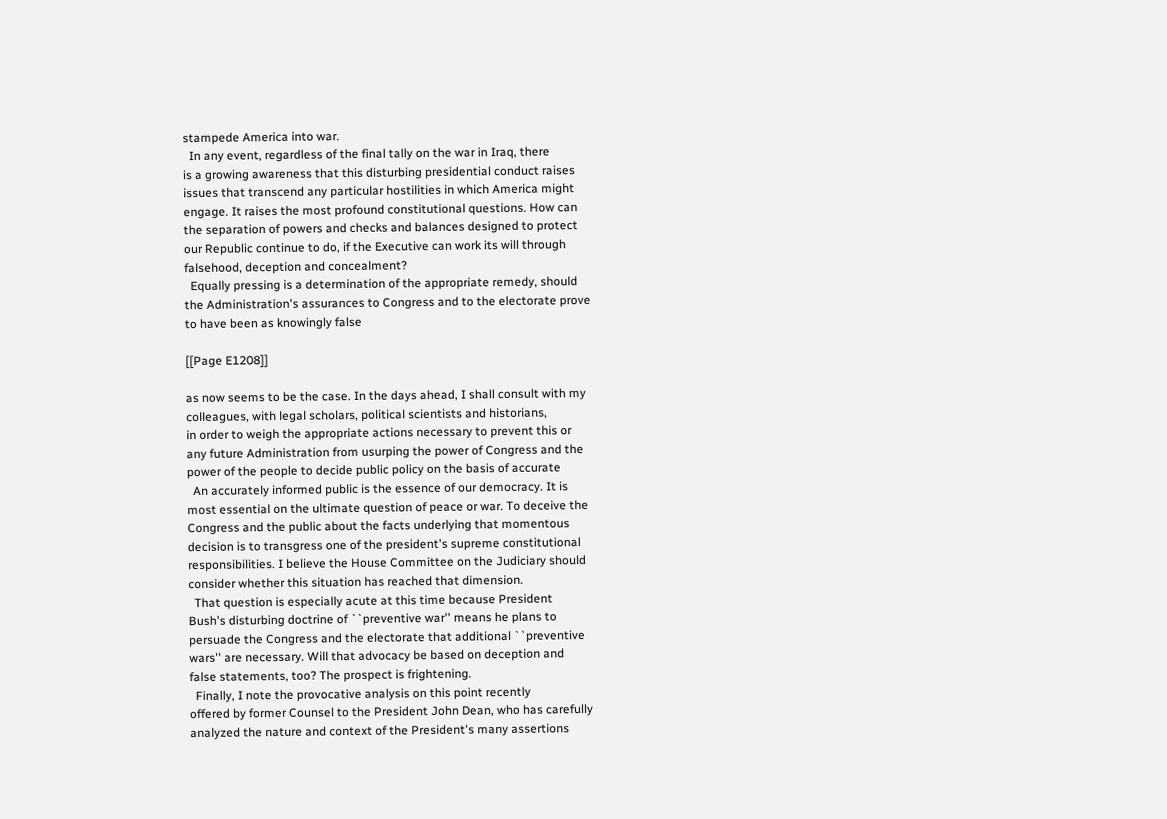stampede America into war.
  In any event, regardless of the final tally on the war in Iraq, there
is a growing awareness that this disturbing presidential conduct raises
issues that transcend any particular hostilities in which America might
engage. It raises the most profound constitutional questions. How can
the separation of powers and checks and balances designed to protect
our Republic continue to do, if the Executive can work its will through
falsehood, deception and concealment?
  Equally pressing is a determination of the appropriate remedy, should
the Administration's assurances to Congress and to the electorate prove
to have been as knowingly false

[[Page E1208]]

as now seems to be the case. In the days ahead, I shall consult with my
colleagues, with legal scholars, political scientists and historians,
in order to weigh the appropriate actions necessary to prevent this or
any future Administration from usurping the power of Congress and the
power of the people to decide public policy on the basis of accurate
  An accurately informed public is the essence of our democracy. It is
most essential on the ultimate question of peace or war. To deceive the
Congress and the public about the facts underlying that momentous
decision is to transgress one of the president's supreme constitutional
responsibilities. I believe the House Committee on the Judiciary should
consider whether this situation has reached that dimension.
  That question is especially acute at this time because President
Bush's disturbing doctrine of ``preventive war'' means he plans to
persuade the Congress and the electorate that additional ``preventive
wars'' are necessary. Will that advocacy be based on deception and
false statements, too? The prospect is frightening.
  Finally, I note the provocative analysis on this point recently
offered by former Counsel to the President John Dean, who has carefully
analyzed the nature and context of the President's many assertions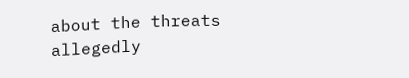about the threats allegedly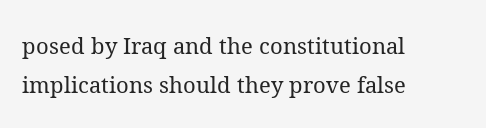posed by Iraq and the constitutional
implications should they prove false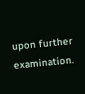upon further examination.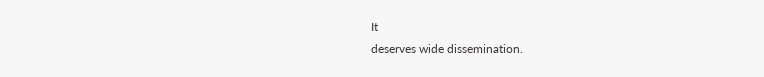It
deserves wide dissemination.